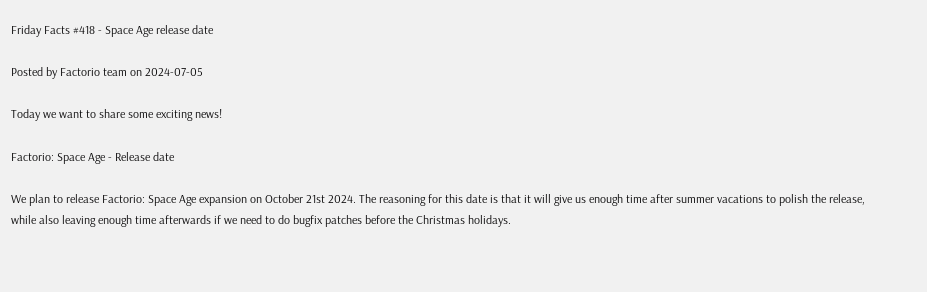Friday Facts #418 - Space Age release date

Posted by Factorio team on 2024-07-05

Today we want to share some exciting news!

Factorio: Space Age - Release date

We plan to release Factorio: Space Age expansion on October 21st 2024. The reasoning for this date is that it will give us enough time after summer vacations to polish the release, while also leaving enough time afterwards if we need to do bugfix patches before the Christmas holidays.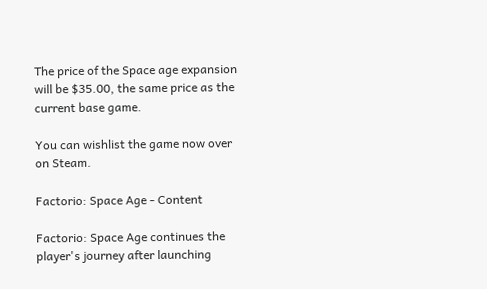The price of the Space age expansion will be $35.00, the same price as the current base game.

You can wishlist the game now over on Steam.

Factorio: Space Age - Content

Factorio: Space Age continues the player's journey after launching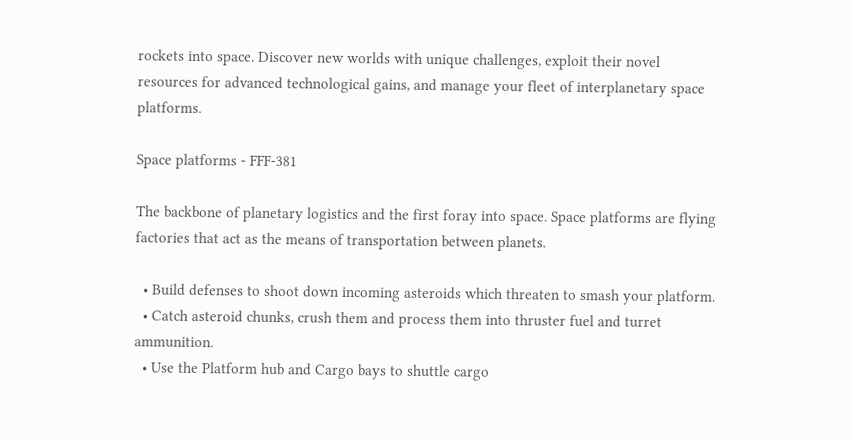rockets into space. Discover new worlds with unique challenges, exploit their novel resources for advanced technological gains, and manage your fleet of interplanetary space platforms.

Space platforms - FFF-381

The backbone of planetary logistics and the first foray into space. Space platforms are flying factories that act as the means of transportation between planets.

  • Build defenses to shoot down incoming asteroids which threaten to smash your platform.
  • Catch asteroid chunks, crush them and process them into thruster fuel and turret ammunition.
  • Use the Platform hub and Cargo bays to shuttle cargo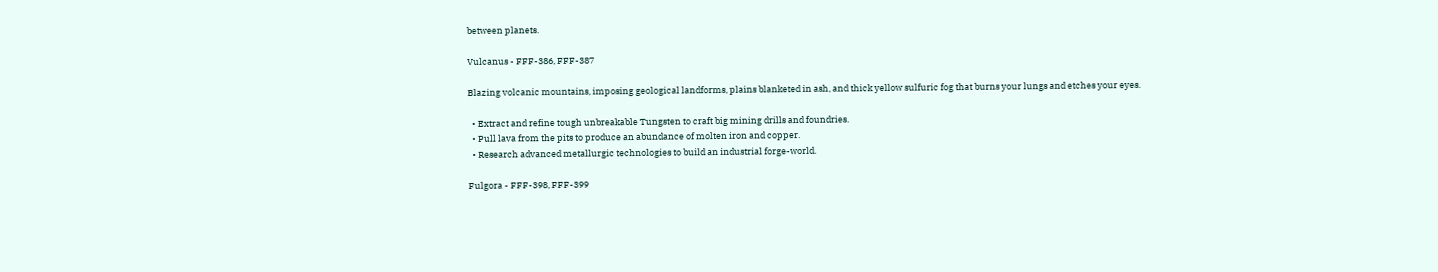between planets.

Vulcanus - FFF-386, FFF-387

Blazing volcanic mountains, imposing geological landforms, plains blanketed in ash, and thick yellow sulfuric fog that burns your lungs and etches your eyes.

  • Extract and refine tough unbreakable Tungsten to craft big mining drills and foundries.
  • Pull lava from the pits to produce an abundance of molten iron and copper.
  • Research advanced metallurgic technologies to build an industrial forge-world.

Fulgora - FFF-398, FFF-399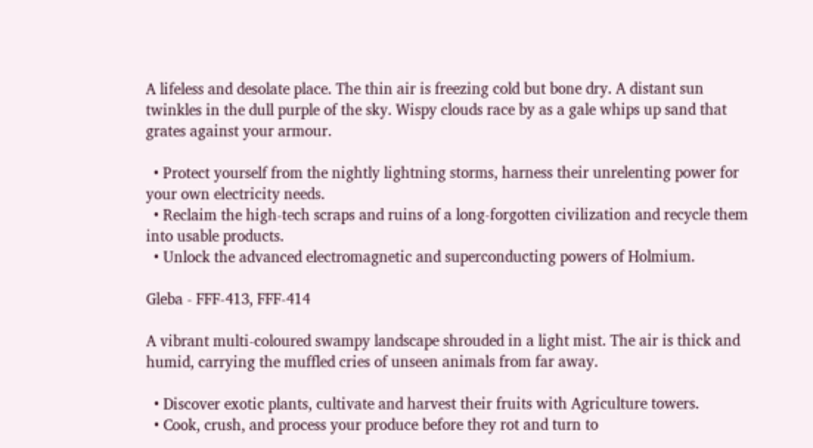A lifeless and desolate place. The thin air is freezing cold but bone dry. A distant sun twinkles in the dull purple of the sky. Wispy clouds race by as a gale whips up sand that grates against your armour.

  • Protect yourself from the nightly lightning storms, harness their unrelenting power for your own electricity needs.
  • Reclaim the high-tech scraps and ruins of a long-forgotten civilization and recycle them into usable products.
  • Unlock the advanced electromagnetic and superconducting powers of Holmium.

Gleba - FFF-413, FFF-414

A vibrant multi-coloured swampy landscape shrouded in a light mist. The air is thick and humid, carrying the muffled cries of unseen animals from far away.

  • Discover exotic plants, cultivate and harvest their fruits with Agriculture towers.
  • Cook, crush, and process your produce before they rot and turn to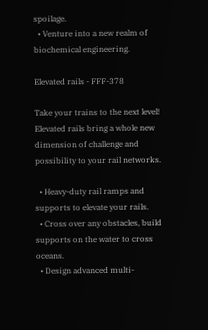spoilage.
  • Venture into a new realm of biochemical engineering.

Elevated rails - FFF-378

Take your trains to the next level! Elevated rails bring a whole new dimension of challenge and possibility to your rail networks.

  • Heavy-duty rail ramps and supports to elevate your rails.
  • Cross over any obstacles, build supports on the water to cross oceans.
  • Design advanced multi-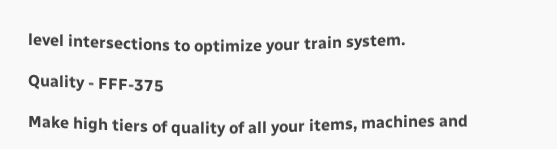level intersections to optimize your train system.

Quality - FFF-375

Make high tiers of quality of all your items, machines and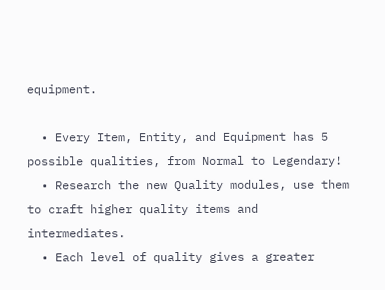equipment.

  • Every Item, Entity, and Equipment has 5 possible qualities, from Normal to Legendary!
  • Research the new Quality modules, use them to craft higher quality items and intermediates.
  • Each level of quality gives a greater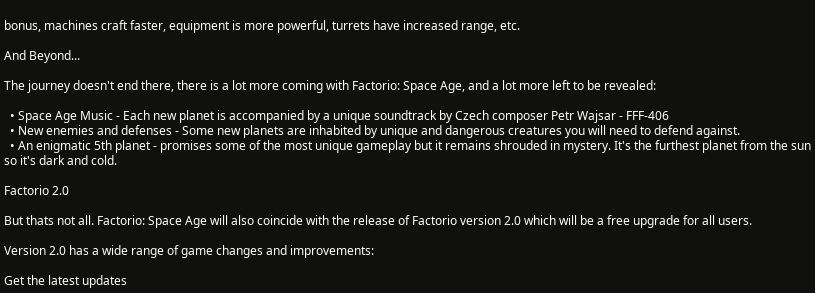bonus, machines craft faster, equipment is more powerful, turrets have increased range, etc.

And Beyond...

The journey doesn't end there, there is a lot more coming with Factorio: Space Age, and a lot more left to be revealed:

  • Space Age Music - Each new planet is accompanied by a unique soundtrack by Czech composer Petr Wajsar - FFF-406
  • New enemies and defenses - Some new planets are inhabited by unique and dangerous creatures you will need to defend against.
  • An enigmatic 5th planet - promises some of the most unique gameplay but it remains shrouded in mystery. It's the furthest planet from the sun so it's dark and cold.

Factorio 2.0

But thats not all. Factorio: Space Age will also coincide with the release of Factorio version 2.0 which will be a free upgrade for all users.

Version 2.0 has a wide range of game changes and improvements:

Get the latest updates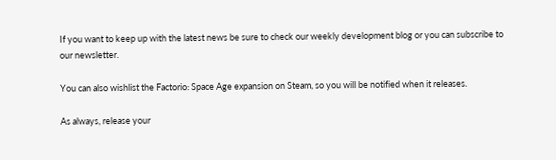If you want to keep up with the latest news be sure to check our weekly development blog or you can subscribe to our newsletter.

You can also wishlist the Factorio: Space Age expansion on Steam, so you will be notified when it releases.

As always, release your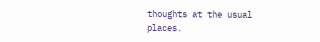thoughts at the usual places.